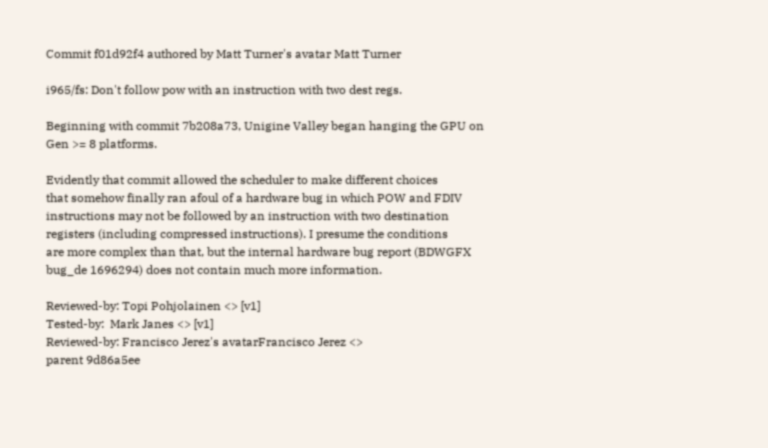Commit f01d92f4 authored by Matt Turner's avatar Matt Turner

i965/fs: Don't follow pow with an instruction with two dest regs.

Beginning with commit 7b208a73, Unigine Valley began hanging the GPU on
Gen >= 8 platforms.

Evidently that commit allowed the scheduler to make different choices
that somehow finally ran afoul of a hardware bug in which POW and FDIV
instructions may not be followed by an instruction with two destination
registers (including compressed instructions). I presume the conditions
are more complex than that, but the internal hardware bug report (BDWGFX
bug_de 1696294) does not contain much more information.

Reviewed-by: Topi Pohjolainen <> [v1]
Tested-by:  Mark Janes <> [v1]
Reviewed-by: Francisco Jerez's avatarFrancisco Jerez <>
parent 9d86a5ee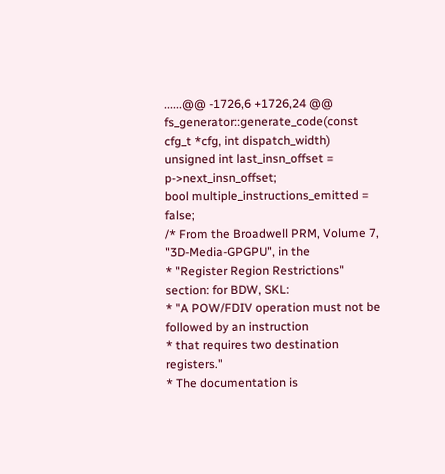......@@ -1726,6 +1726,24 @@ fs_generator::generate_code(const cfg_t *cfg, int dispatch_width)
unsigned int last_insn_offset = p->next_insn_offset;
bool multiple_instructions_emitted = false;
/* From the Broadwell PRM, Volume 7, "3D-Media-GPGPU", in the
* "Register Region Restrictions" section: for BDW, SKL:
* "A POW/FDIV operation must not be followed by an instruction
* that requires two destination registers."
* The documentation is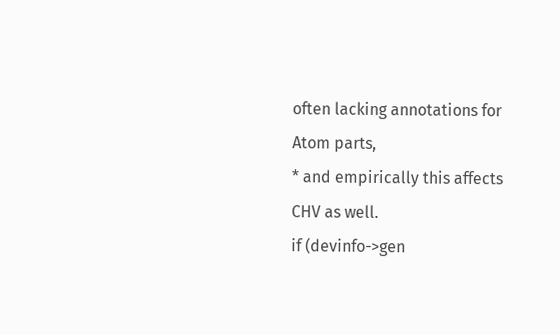often lacking annotations for Atom parts,
* and empirically this affects CHV as well.
if (devinfo->gen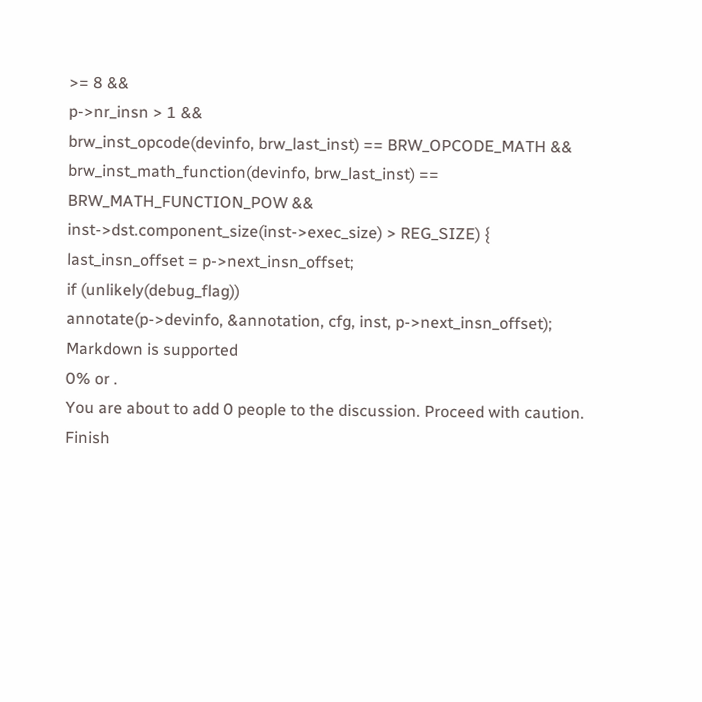>= 8 &&
p->nr_insn > 1 &&
brw_inst_opcode(devinfo, brw_last_inst) == BRW_OPCODE_MATH &&
brw_inst_math_function(devinfo, brw_last_inst) == BRW_MATH_FUNCTION_POW &&
inst->dst.component_size(inst->exec_size) > REG_SIZE) {
last_insn_offset = p->next_insn_offset;
if (unlikely(debug_flag))
annotate(p->devinfo, &annotation, cfg, inst, p->next_insn_offset);
Markdown is supported
0% or .
You are about to add 0 people to the discussion. Proceed with caution.
Finish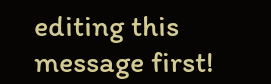editing this message first!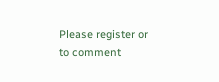Please register or to comment